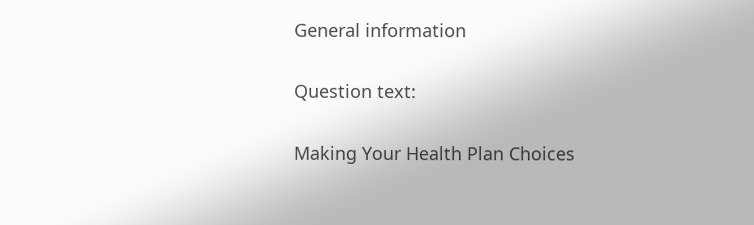General information

Question text:

Making Your Health Plan Choices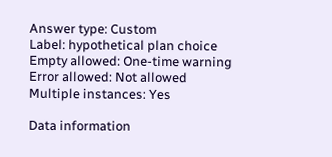Answer type: Custom
Label: hypothetical plan choice
Empty allowed: One-time warning
Error allowed: Not allowed
Multiple instances: Yes

Data information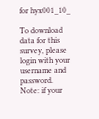for hyx001_10_

To download data for this survey, please login with your username and password. Note: if your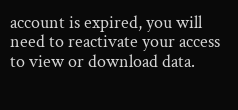account is expired, you will need to reactivate your access to view or download data.